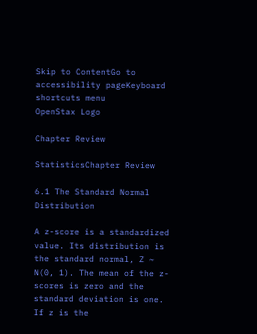Skip to ContentGo to accessibility pageKeyboard shortcuts menu
OpenStax Logo

Chapter Review

StatisticsChapter Review

6.1 The Standard Normal Distribution

A z-score is a standardized value. Its distribution is the standard normal, Z ~ N(0, 1). The mean of the z-scores is zero and the standard deviation is one. If z is the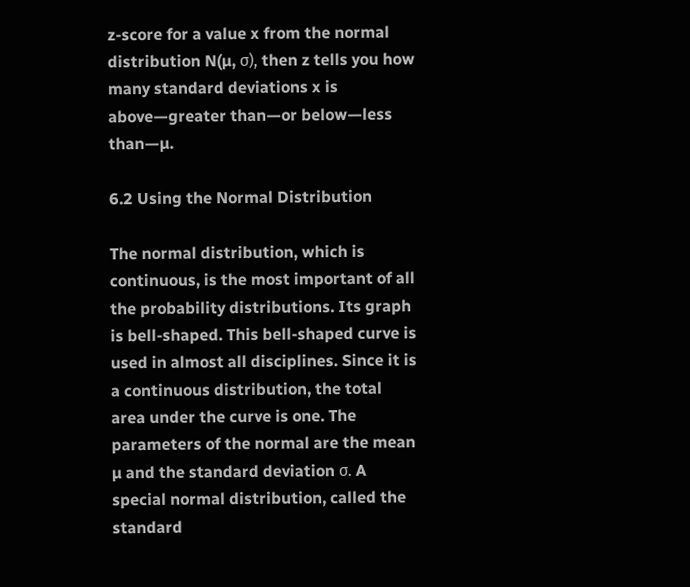z-score for a value x from the normal distribution N(µ, σ), then z tells you how many standard deviations x is above—greater than—or below—less than—µ.

6.2 Using the Normal Distribution

The normal distribution, which is continuous, is the most important of all the probability distributions. Its graph is bell-shaped. This bell-shaped curve is used in almost all disciplines. Since it is a continuous distribution, the total area under the curve is one. The parameters of the normal are the mean µ and the standard deviation σ. A special normal distribution, called the standard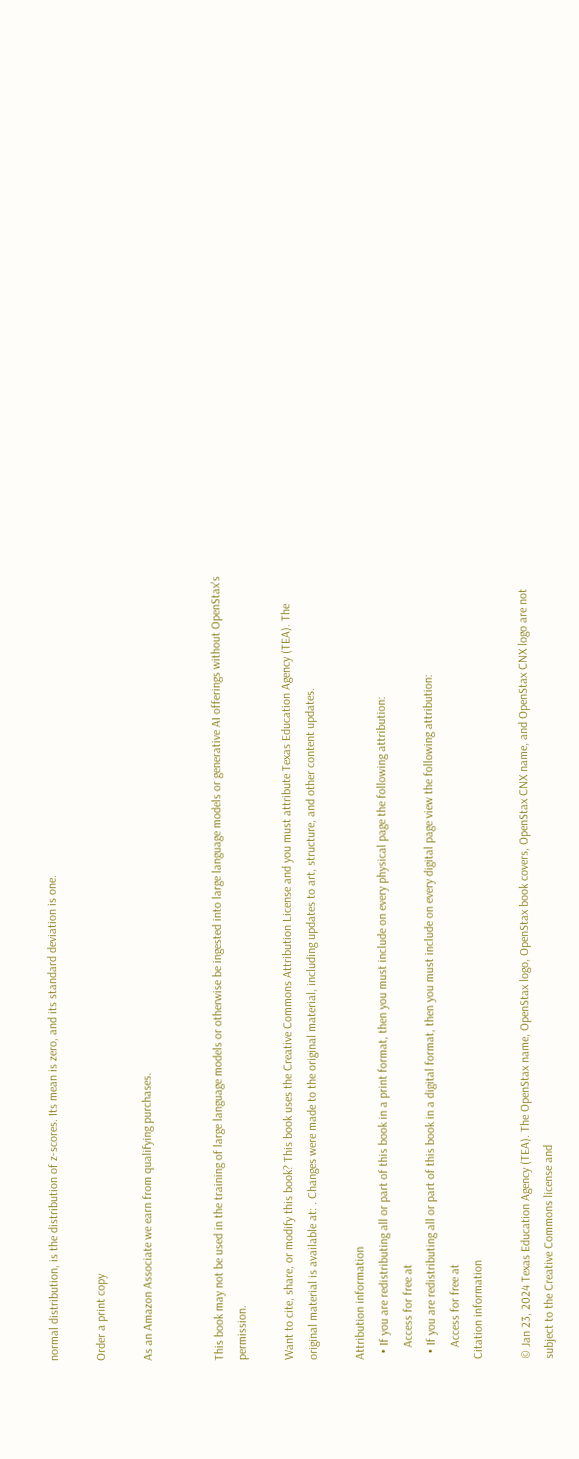normal distribution, is the distribution of z-scores. Its mean is zero, and its standard deviation is one.

Order a print copy

As an Amazon Associate we earn from qualifying purchases.


This book may not be used in the training of large language models or otherwise be ingested into large language models or generative AI offerings without OpenStax's permission.

Want to cite, share, or modify this book? This book uses the Creative Commons Attribution License and you must attribute Texas Education Agency (TEA). The original material is available at: . Changes were made to the original material, including updates to art, structure, and other content updates.

Attribution information
  • If you are redistributing all or part of this book in a print format, then you must include on every physical page the following attribution:
    Access for free at
  • If you are redistributing all or part of this book in a digital format, then you must include on every digital page view the following attribution:
    Access for free at
Citation information

© Jan 23, 2024 Texas Education Agency (TEA). The OpenStax name, OpenStax logo, OpenStax book covers, OpenStax CNX name, and OpenStax CNX logo are not subject to the Creative Commons license and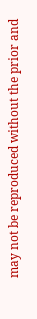may not be reproduced without the prior and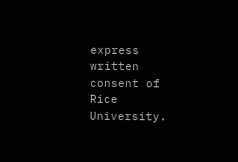express written consent of Rice University.